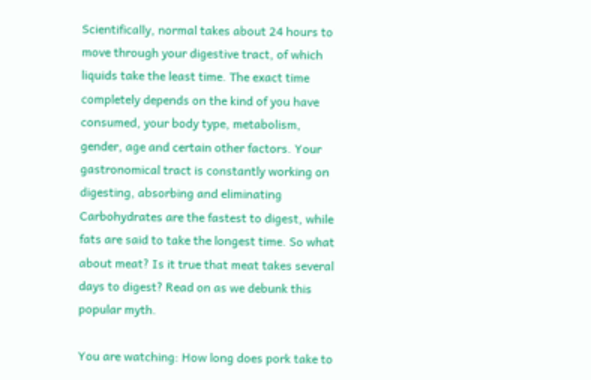Scientifically, normal takes about 24 hours to move through your digestive tract, of which liquids take the least time. The exact time completely depends on the kind of you have consumed, your body type, metabolism, gender, age and certain other factors. Your gastronomical tract is constantly working on digesting, absorbing and eliminating Carbohydrates are the fastest to digest, while fats are said to take the longest time. So what about meat? Is it true that meat takes several days to digest? Read on as we debunk this popular myth.

You are watching: How long does pork take to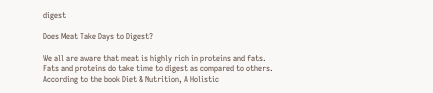digest

Does Meat Take Days to Digest?

We all are aware that meat is highly rich in proteins and fats. Fats and proteins do take time to digest as compared to others. According to the book Diet & Nutrition, A Holistic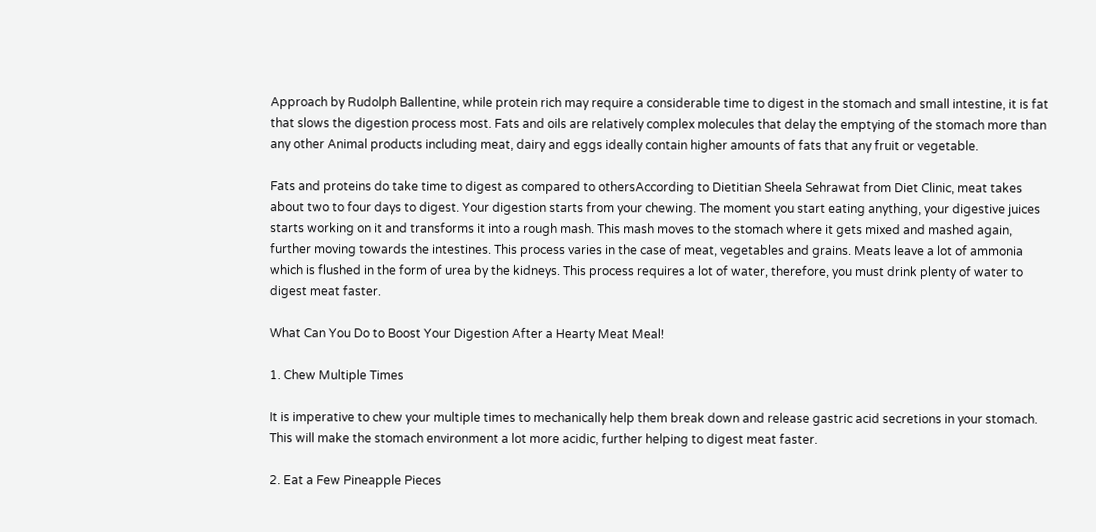Approach by Rudolph Ballentine, while protein rich may require a considerable time to digest in the stomach and small intestine, it is fat that slows the digestion process most. Fats and oils are relatively complex molecules that delay the emptying of the stomach more than any other Animal products including meat, dairy and eggs ideally contain higher amounts of fats that any fruit or vegetable.

Fats and proteins do take time to digest as compared to othersAccording to Dietitian Sheela Sehrawat from Diet Clinic, meat takes about two to four days to digest. Your digestion starts from your chewing. The moment you start eating anything, your digestive juices starts working on it and transforms it into a rough mash. This mash moves to the stomach where it gets mixed and mashed again, further moving towards the intestines. This process varies in the case of meat, vegetables and grains. Meats leave a lot of ammonia which is flushed in the form of urea by the kidneys. This process requires a lot of water, therefore, you must drink plenty of water to digest meat faster.

What Can You Do to Boost Your Digestion After a Hearty Meat Meal!

1. Chew Multiple Times

It is imperative to chew your multiple times to mechanically help them break down and release gastric acid secretions in your stomach. This will make the stomach environment a lot more acidic, further helping to digest meat faster.

2. Eat a Few Pineapple Pieces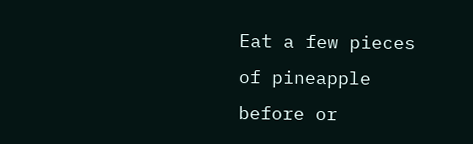Eat a few pieces of pineapple before or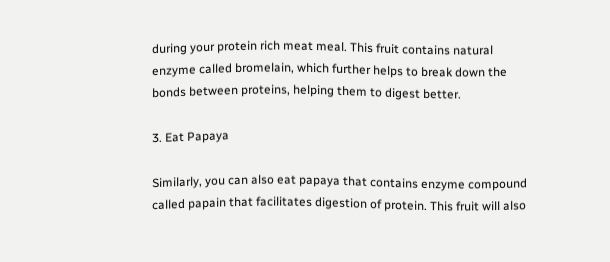during your protein rich meat meal. This fruit contains natural enzyme called bromelain, which further helps to break down the bonds between proteins, helping them to digest better.

3. Eat Papaya

Similarly, you can also eat papaya that contains enzyme compound called papain that facilitates digestion of protein. This fruit will also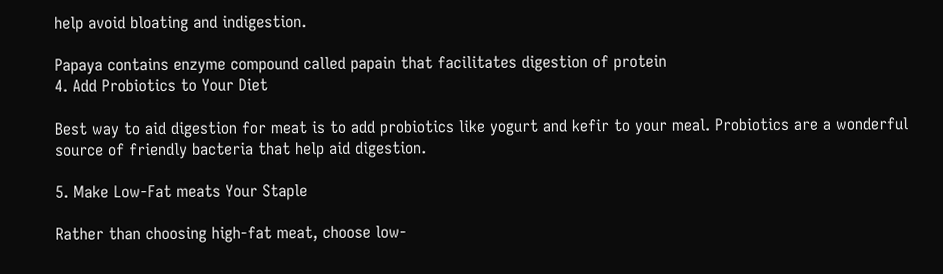help avoid bloating and indigestion.

Papaya contains enzyme compound called papain that facilitates digestion of protein
4. Add Probiotics to Your Diet

Best way to aid digestion for meat is to add probiotics like yogurt and kefir to your meal. Probiotics are a wonderful source of friendly bacteria that help aid digestion.

5. Make Low-Fat meats Your Staple

Rather than choosing high-fat meat, choose low-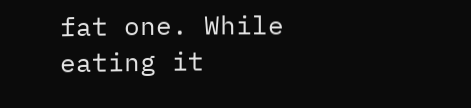fat one. While eating it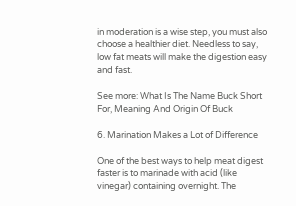in moderation is a wise step, you must also choose a healthier diet. Needless to say, low fat meats will make the digestion easy and fast.

See more: What Is The Name Buck Short For, Meaning And Origin Of Buck

6. Marination Makes a Lot of Difference

One of the best ways to help meat digest faster is to marinade with acid (like vinegar) containing overnight. The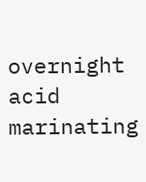overnight acid marinating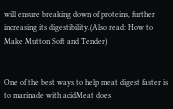will ensure breaking down of proteins, further increasing its digestibility.(Also read: How to Make Mutton Soft and Tender)


One of the best ways to help meat digest faster is to marinade with acidMeat does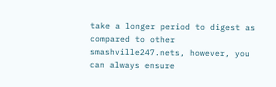take a longer period to digest as compared to other smashville247.nets, however, you can always ensure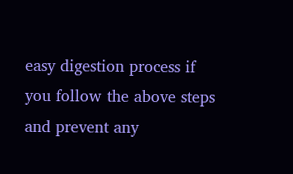easy digestion process if you follow the above steps and prevent any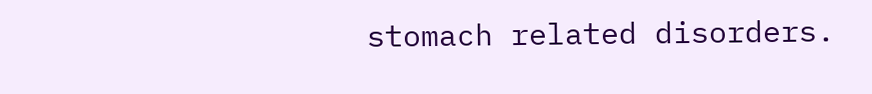stomach related disorders.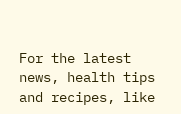For the latest news, health tips and recipes, like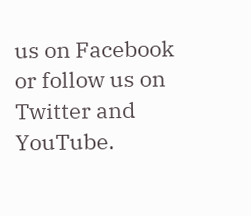us on Facebook or follow us on Twitter and YouTube.